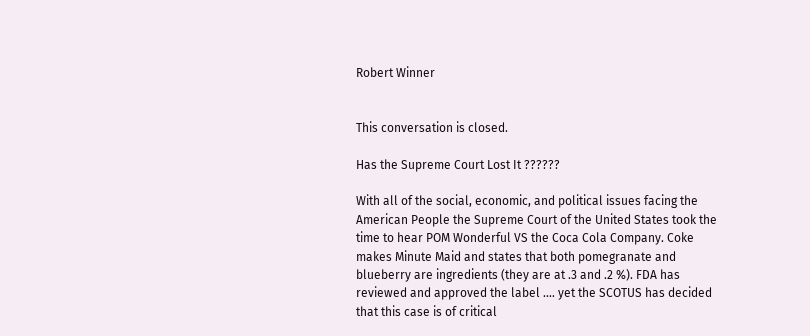Robert Winner


This conversation is closed.

Has the Supreme Court Lost It ??????

With all of the social, economic, and political issues facing the American People the Supreme Court of the United States took the time to hear POM Wonderful VS the Coca Cola Company. Coke makes Minute Maid and states that both pomegranate and blueberry are ingredients (they are at .3 and .2 %). FDA has reviewed and approved the label .... yet the SCOTUS has decided that this case is of critical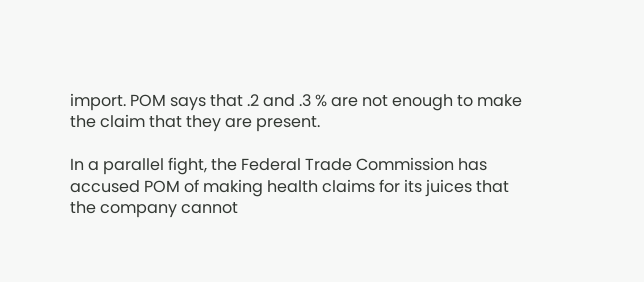import. POM says that .2 and .3 % are not enough to make the claim that they are present.

In a parallel fight, the Federal Trade Commission has accused POM of making health claims for its juices that the company cannot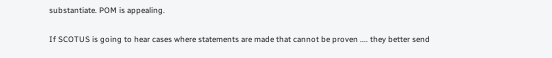substantiate. POM is appealing.

If SCOTUS is going to hear cases where statements are made that cannot be proven .... they better send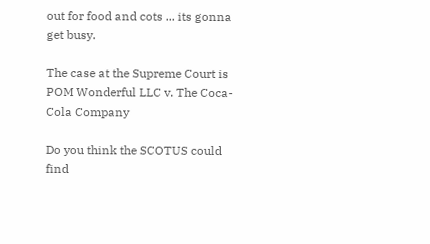out for food and cots ... its gonna get busy.

The case at the Supreme Court is POM Wonderful LLC v. The Coca-Cola Company

Do you think the SCOTUS could find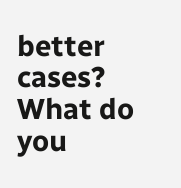better cases? What do you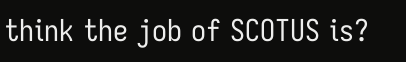think the job of SCOTUS is?